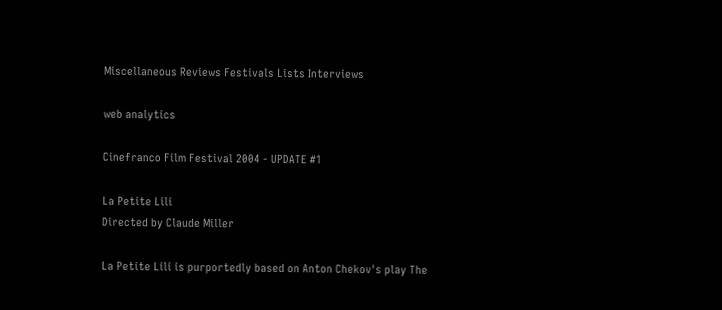Miscellaneous Reviews Festivals Lists Interviews

web analytics

Cinefranco Film Festival 2004 - UPDATE #1

La Petite Lili
Directed by Claude Miller

La Petite Lili is purportedly based on Anton Chekov's play The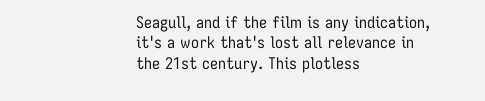Seagull, and if the film is any indication, it's a work that's lost all relevance in the 21st century. This plotless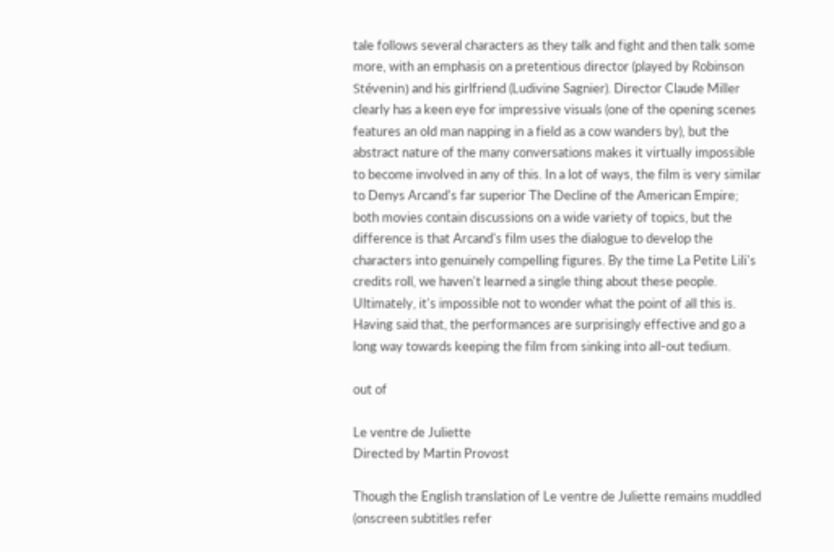tale follows several characters as they talk and fight and then talk some more, with an emphasis on a pretentious director (played by Robinson Stévenin) and his girlfriend (Ludivine Sagnier). Director Claude Miller clearly has a keen eye for impressive visuals (one of the opening scenes features an old man napping in a field as a cow wanders by), but the abstract nature of the many conversations makes it virtually impossible to become involved in any of this. In a lot of ways, the film is very similar to Denys Arcand's far superior The Decline of the American Empire; both movies contain discussions on a wide variety of topics, but the difference is that Arcand's film uses the dialogue to develop the characters into genuinely compelling figures. By the time La Petite Lili's credits roll, we haven't learned a single thing about these people. Ultimately, it's impossible not to wonder what the point of all this is. Having said that, the performances are surprisingly effective and go a long way towards keeping the film from sinking into all-out tedium.

out of

Le ventre de Juliette
Directed by Martin Provost

Though the English translation of Le ventre de Juliette remains muddled (onscreen subtitles refer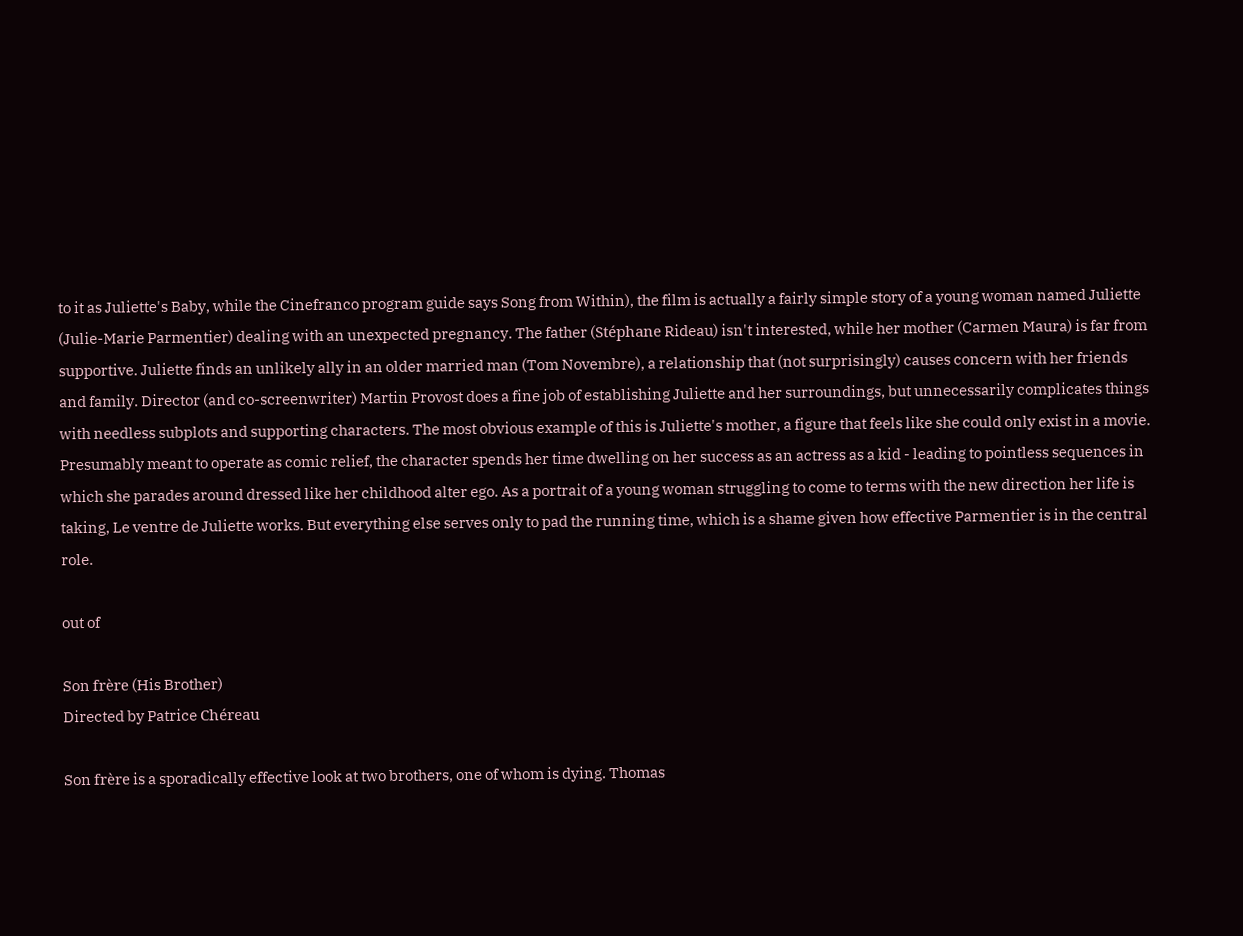to it as Juliette's Baby, while the Cinefranco program guide says Song from Within), the film is actually a fairly simple story of a young woman named Juliette (Julie-Marie Parmentier) dealing with an unexpected pregnancy. The father (Stéphane Rideau) isn't interested, while her mother (Carmen Maura) is far from supportive. Juliette finds an unlikely ally in an older married man (Tom Novembre), a relationship that (not surprisingly) causes concern with her friends and family. Director (and co-screenwriter) Martin Provost does a fine job of establishing Juliette and her surroundings, but unnecessarily complicates things with needless subplots and supporting characters. The most obvious example of this is Juliette's mother, a figure that feels like she could only exist in a movie. Presumably meant to operate as comic relief, the character spends her time dwelling on her success as an actress as a kid - leading to pointless sequences in which she parades around dressed like her childhood alter ego. As a portrait of a young woman struggling to come to terms with the new direction her life is taking, Le ventre de Juliette works. But everything else serves only to pad the running time, which is a shame given how effective Parmentier is in the central role.

out of

Son frère (His Brother)
Directed by Patrice Chéreau

Son frère is a sporadically effective look at two brothers, one of whom is dying. Thomas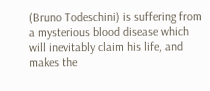(Bruno Todeschini) is suffering from a mysterious blood disease which will inevitably claim his life, and makes the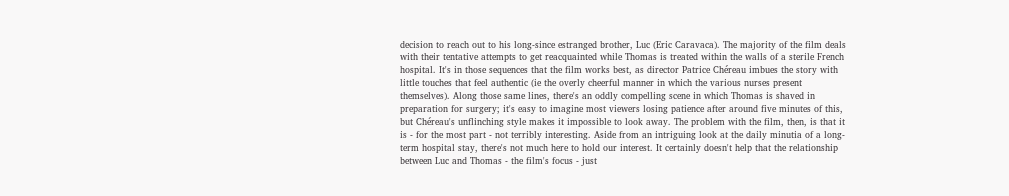decision to reach out to his long-since estranged brother, Luc (Eric Caravaca). The majority of the film deals with their tentative attempts to get reacquainted while Thomas is treated within the walls of a sterile French hospital. It's in those sequences that the film works best, as director Patrice Chéreau imbues the story with little touches that feel authentic (ie the overly cheerful manner in which the various nurses present themselves). Along those same lines, there's an oddly compelling scene in which Thomas is shaved in preparation for surgery; it's easy to imagine most viewers losing patience after around five minutes of this, but Chéreau's unflinching style makes it impossible to look away. The problem with the film, then, is that it is - for the most part - not terribly interesting. Aside from an intriguing look at the daily minutia of a long-term hospital stay, there's not much here to hold our interest. It certainly doesn't help that the relationship between Luc and Thomas - the film's focus - just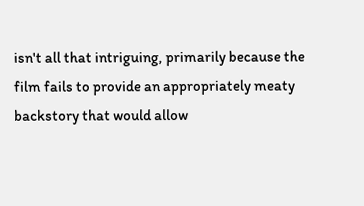isn't all that intriguing, primarily because the film fails to provide an appropriately meaty backstory that would allow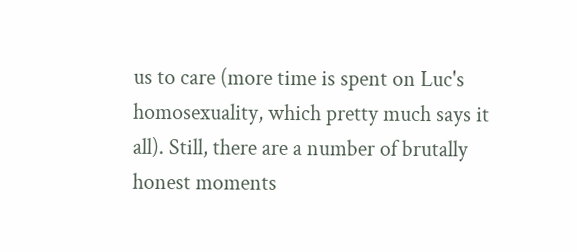us to care (more time is spent on Luc's homosexuality, which pretty much says it all). Still, there are a number of brutally honest moments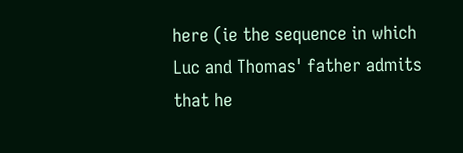here (ie the sequence in which Luc and Thomas' father admits that he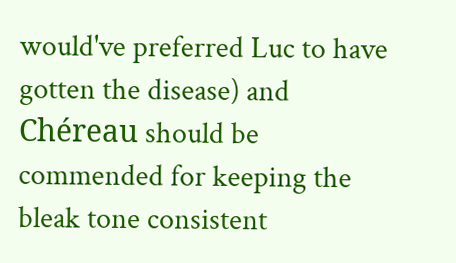would've preferred Luc to have gotten the disease) and Chéreau should be commended for keeping the bleak tone consistent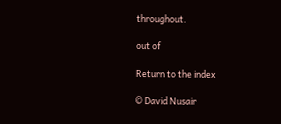throughout.

out of

Return to the index

© David Nusair